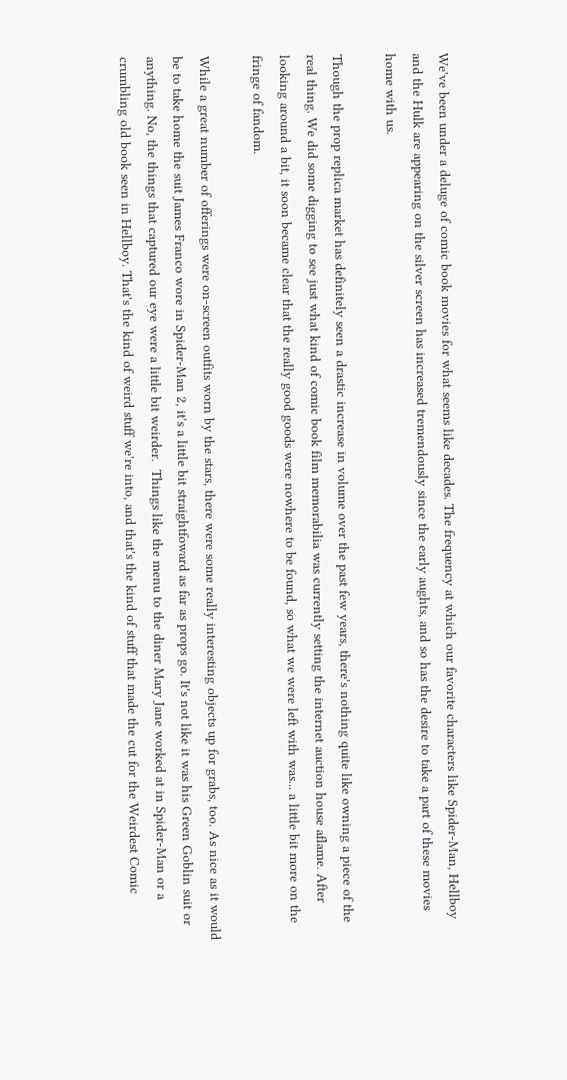We've been under a deluge of comic book movies for what seems like decades. The frequency at which our favorite characters like Spider-Man, Hellboy and the Hulk are appearing on the silver screen has increased tremendously since the early aughts, and so has the desire to take a part of these movies home with us.

Though the prop replica market has definitely seen a drastic increase in volume over the past few years, there's nothing quite like owning a piece of the real thing. We did some digging to see just what kind of comic book film memorabilia was currently setting the internet auction house aflame. After looking around a bit, it soon became clear that the really good goods were nowhere to be found, so what we were left with was... a little bit more on the fringe of fandom.

While a great number of offerings were on-screen outfits worn by the stars, there were some really interesting objects up for grabs, too. As nice as it would be to take home the suit James Franco wore in Spider-Man 2, it's a little bit straightfoward as far as props go. It's not like it was his Green Goblin suit or anything. No, the things that captured our eye were a little bit weirder.  Things like the menu to the diner Mary Jane worked at in Spider-Man or a crumbling old book seen in Hellboy. That's the kind of weird stuff we're into, and that's the kind of stuff that made the cut for the Weirdest Comic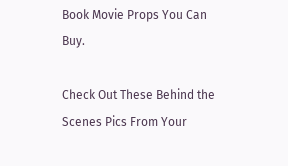Book Movie Props You Can Buy.

Check Out These Behind the Scenes Pics From Your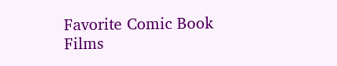Favorite Comic Book Films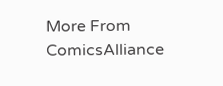More From ComicsAlliance